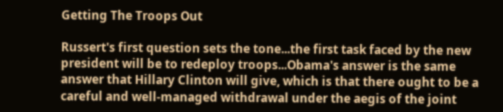Getting The Troops Out

Russert's first question sets the tone...the first task faced by the new president will be to redeploy troops...Obama's answer is the same answer that Hillary Clinton will give, which is that there ought to be a careful and well-managed withdrawal under the aegis of the joint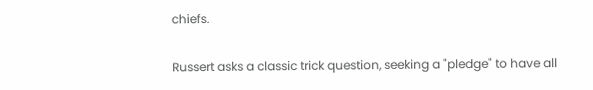chiefs.

Russert asks a classic trick question, seeking a "pledge" to have all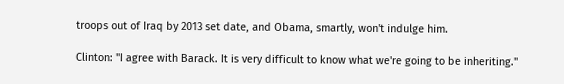troops out of Iraq by 2013 set date, and Obama, smartly, won't indulge him.

Clinton: "I agree with Barack. It is very difficult to know what we're going to be inheriting."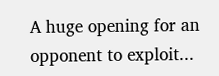A huge opening for an opponent to exploit...